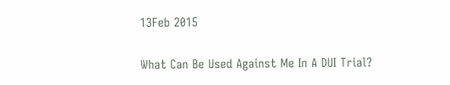13Feb 2015

What Can Be Used Against Me In A DUI Trial?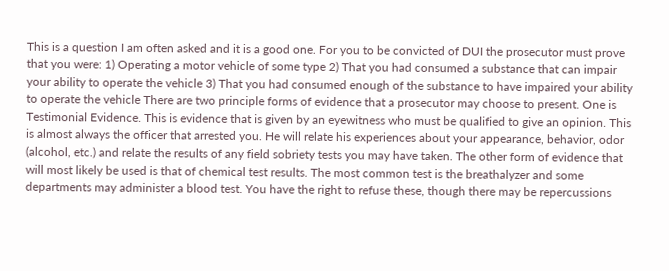This is a question I am often asked and it is a good one. For you to be convicted of DUI the prosecutor must prove that you were: 1) Operating a motor vehicle of some type 2) That you had consumed a substance that can impair your ability to operate the vehicle 3) That you had consumed enough of the substance to have impaired your ability to operate the vehicle There are two principle forms of evidence that a prosecutor may choose to present. One is Testimonial Evidence. This is evidence that is given by an eyewitness who must be qualified to give an opinion. This is almost always the officer that arrested you. He will relate his experiences about your appearance, behavior, odor (alcohol, etc.) and relate the results of any field sobriety tests you may have taken. The other form of evidence that will most likely be used is that of chemical test results. The most common test is the breathalyzer and some departments may administer a blood test. You have the right to refuse these, though there may be repercussions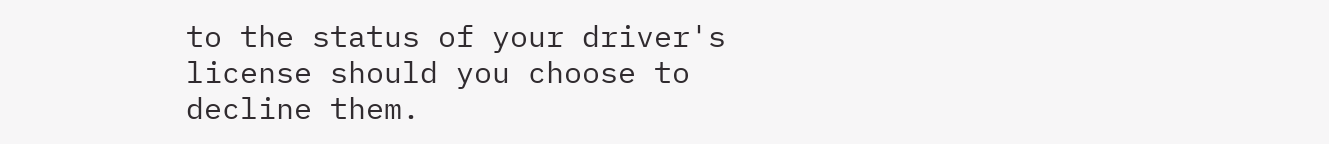to the status of your driver's license should you choose to decline them.